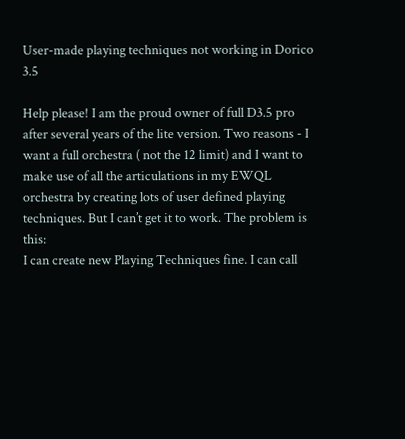User-made playing techniques not working in Dorico 3.5

Help please! I am the proud owner of full D3.5 pro after several years of the lite version. Two reasons - I want a full orchestra ( not the 12 limit) and I want to make use of all the articulations in my EWQL orchestra by creating lots of user defined playing techniques. But I can’t get it to work. The problem is this:
I can create new Playing Techniques fine. I can call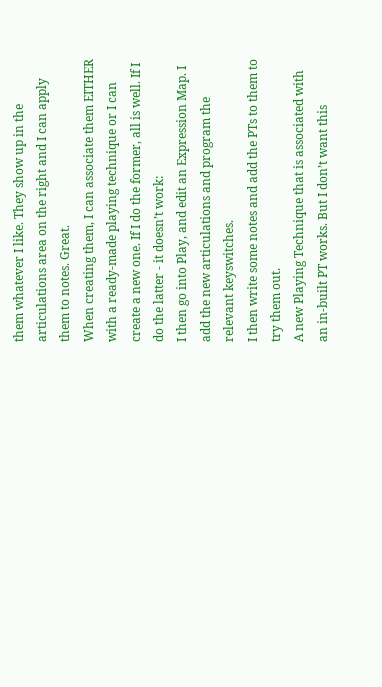them whatever I like. They show up in the articulations area on the right and I can apply them to notes. Great.
When creating them, I can associate them EITHER with a ready-made playing technique or I can create a new one. If I do the former, all is well. If I do the latter - it doesn’t work:
I then go into Play, and edit an Expression Map. I add the new articulations and program the relevant keyswitches.
I then write some notes and add the PTs to them to try them out.
A new Playing Technique that is associated with an in-built PT works. But I don’t want this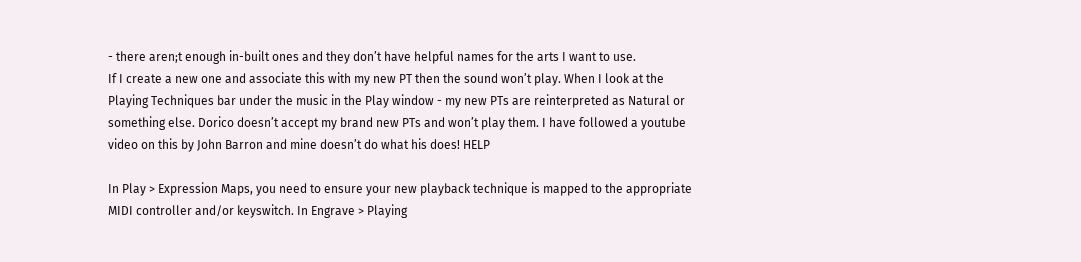- there aren;t enough in-built ones and they don’t have helpful names for the arts I want to use.
If I create a new one and associate this with my new PT then the sound won’t play. When I look at the Playing Techniques bar under the music in the Play window - my new PTs are reinterpreted as Natural or something else. Dorico doesn’t accept my brand new PTs and won’t play them. I have followed a youtube video on this by John Barron and mine doesn’t do what his does! HELP

In Play > Expression Maps, you need to ensure your new playback technique is mapped to the appropriate MIDI controller and/or keyswitch. In Engrave > Playing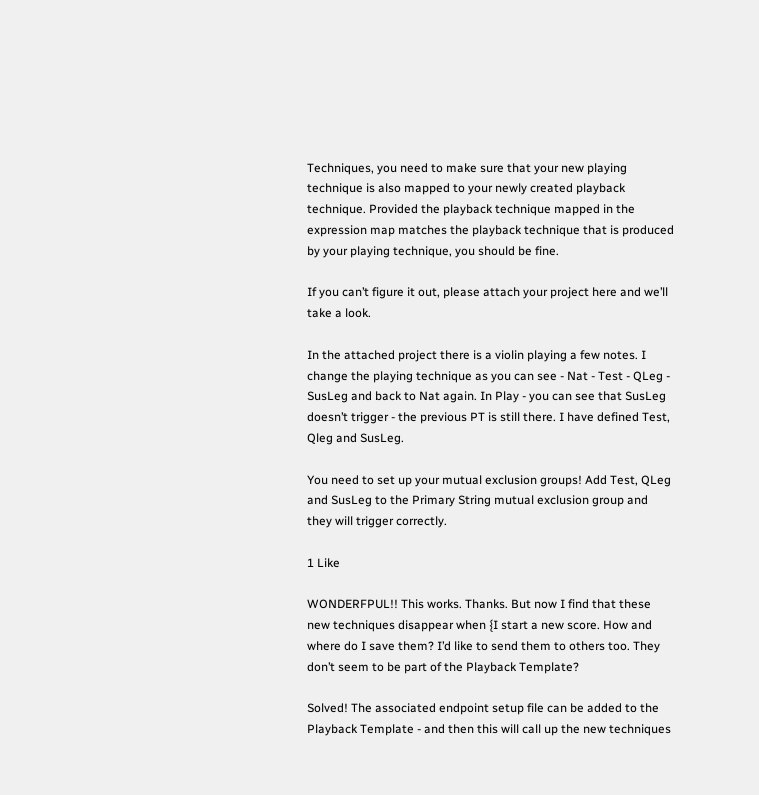Techniques, you need to make sure that your new playing technique is also mapped to your newly created playback technique. Provided the playback technique mapped in the expression map matches the playback technique that is produced by your playing technique, you should be fine.

If you can’t figure it out, please attach your project here and we’ll take a look.

In the attached project there is a violin playing a few notes. I change the playing technique as you can see - Nat - Test - QLeg - SusLeg and back to Nat again. In Play - you can see that SusLeg doesn’t trigger - the previous PT is still there. I have defined Test, Qleg and SusLeg.

You need to set up your mutual exclusion groups! Add Test, QLeg and SusLeg to the Primary String mutual exclusion group and they will trigger correctly.

1 Like

WONDERFPUL!! This works. Thanks. But now I find that these new techniques disappear when {I start a new score. How and where do I save them? I’d like to send them to others too. They don’t seem to be part of the Playback Template?

Solved! The associated endpoint setup file can be added to the Playback Template - and then this will call up the new techniques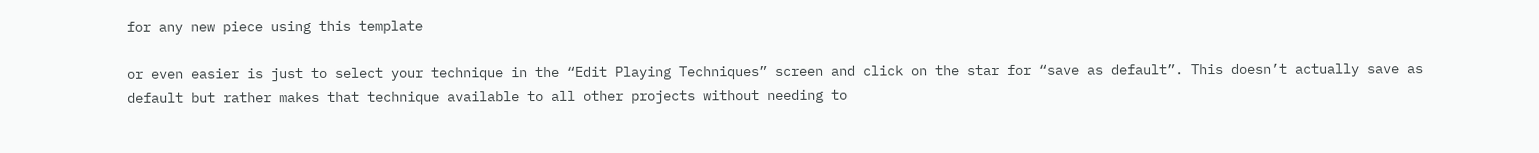for any new piece using this template

or even easier is just to select your technique in the “Edit Playing Techniques” screen and click on the star for “save as default”. This doesn’t actually save as default but rather makes that technique available to all other projects without needing to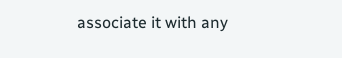associate it with any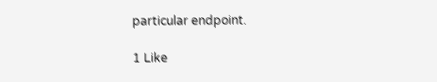particular endpoint.

1 Like